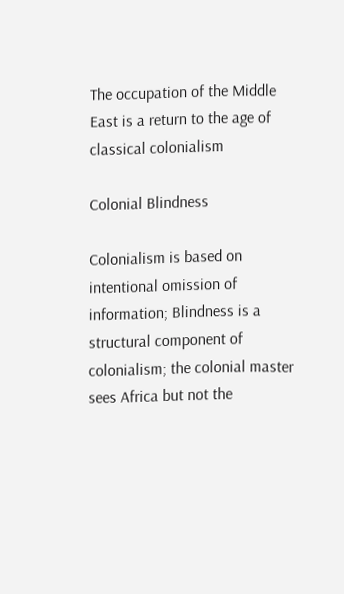The occupation of the Middle East is a return to the age of classical colonialism

Colonial Blindness

Colonialism is based on intentional omission of information; Blindness is a structural component of colonialism; the colonial master sees Africa but not the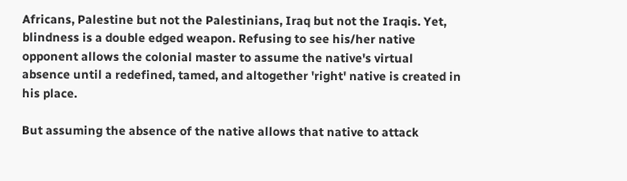Africans, Palestine but not the Palestinians, Iraq but not the Iraqis. Yet, blindness is a double edged weapon. Refusing to see his/her native opponent allows the colonial master to assume the native's virtual absence until a redefined, tamed, and altogether 'right' native is created in his place.

But assuming the absence of the native allows that native to attack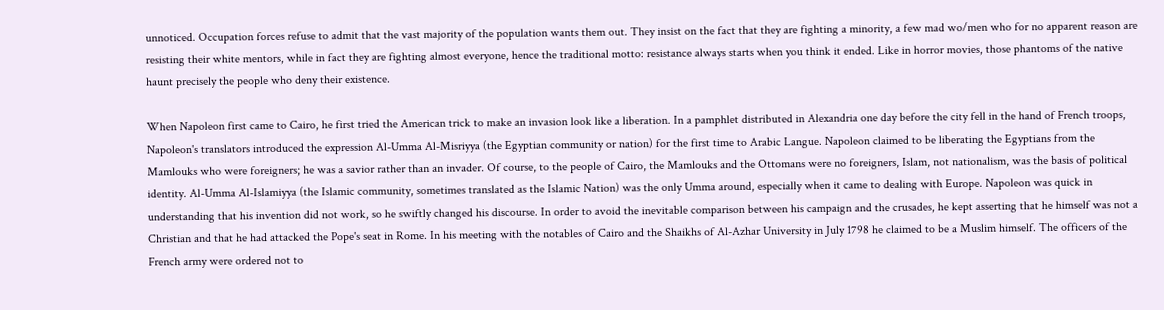unnoticed. Occupation forces refuse to admit that the vast majority of the population wants them out. They insist on the fact that they are fighting a minority, a few mad wo/men who for no apparent reason are resisting their white mentors, while in fact they are fighting almost everyone, hence the traditional motto: resistance always starts when you think it ended. Like in horror movies, those phantoms of the native haunt precisely the people who deny their existence.

When Napoleon first came to Cairo, he first tried the American trick to make an invasion look like a liberation. In a pamphlet distributed in Alexandria one day before the city fell in the hand of French troops, Napoleon's translators introduced the expression Al-Umma Al-Misriyya (the Egyptian community or nation) for the first time to Arabic Langue. Napoleon claimed to be liberating the Egyptians from the Mamlouks who were foreigners; he was a savior rather than an invader. Of course, to the people of Cairo, the Mamlouks and the Ottomans were no foreigners, Islam, not nationalism, was the basis of political identity. Al-Umma Al-Islamiyya (the Islamic community, sometimes translated as the Islamic Nation) was the only Umma around, especially when it came to dealing with Europe. Napoleon was quick in understanding that his invention did not work, so he swiftly changed his discourse. In order to avoid the inevitable comparison between his campaign and the crusades, he kept asserting that he himself was not a Christian and that he had attacked the Pope's seat in Rome. In his meeting with the notables of Cairo and the Shaikhs of Al-Azhar University in July 1798 he claimed to be a Muslim himself. The officers of the French army were ordered not to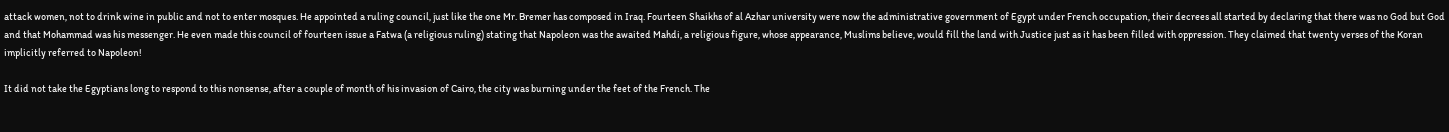attack women, not to drink wine in public and not to enter mosques. He appointed a ruling council, just like the one Mr. Bremer has composed in Iraq. Fourteen Shaikhs of al Azhar university were now the administrative government of Egypt under French occupation, their decrees all started by declaring that there was no God but God and that Mohammad was his messenger. He even made this council of fourteen issue a Fatwa (a religious ruling) stating that Napoleon was the awaited Mahdi, a religious figure, whose appearance, Muslims believe, would fill the land with Justice just as it has been filled with oppression. They claimed that twenty verses of the Koran implicitly referred to Napoleon!

It did not take the Egyptians long to respond to this nonsense, after a couple of month of his invasion of Cairo, the city was burning under the feet of the French. The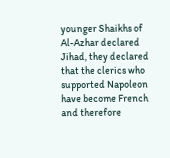younger Shaikhs of Al-Azhar declared Jihad, they declared that the clerics who supported Napoleon have become French and therefore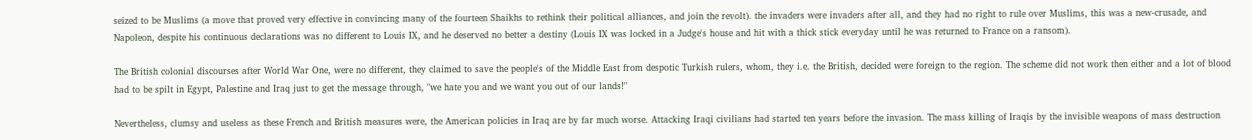seized to be Muslims (a move that proved very effective in convincing many of the fourteen Shaikhs to rethink their political alliances, and join the revolt). the invaders were invaders after all, and they had no right to rule over Muslims, this was a new-crusade, and Napoleon, despite his continuous declarations was no different to Louis IX, and he deserved no better a destiny (Louis IX was locked in a Judge's house and hit with a thick stick everyday until he was returned to France on a ransom).

The British colonial discourses after World War One, were no different, they claimed to save the people's of the Middle East from despotic Turkish rulers, whom, they i.e. the British, decided were foreign to the region. The scheme did not work then either and a lot of blood had to be spilt in Egypt, Palestine and Iraq just to get the message through, "we hate you and we want you out of our lands!"

Nevertheless, clumsy and useless as these French and British measures were, the American policies in Iraq are by far much worse. Attacking Iraqi civilians had started ten years before the invasion. The mass killing of Iraqis by the invisible weapons of mass destruction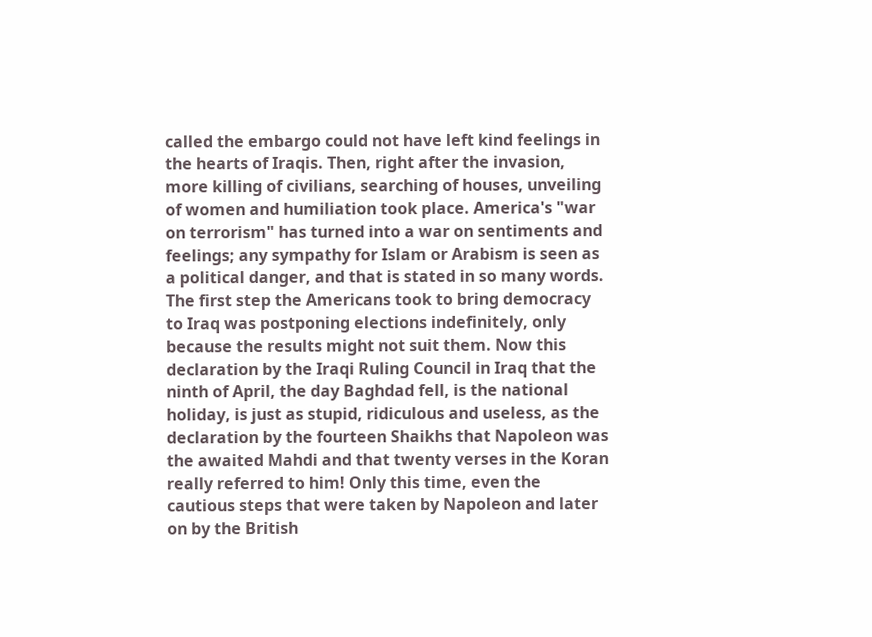called the embargo could not have left kind feelings in the hearts of Iraqis. Then, right after the invasion, more killing of civilians, searching of houses, unveiling of women and humiliation took place. America's "war on terrorism" has turned into a war on sentiments and feelings; any sympathy for Islam or Arabism is seen as a political danger, and that is stated in so many words. The first step the Americans took to bring democracy to Iraq was postponing elections indefinitely, only because the results might not suit them. Now this declaration by the Iraqi Ruling Council in Iraq that the ninth of April, the day Baghdad fell, is the national holiday, is just as stupid, ridiculous and useless, as the declaration by the fourteen Shaikhs that Napoleon was the awaited Mahdi and that twenty verses in the Koran really referred to him! Only this time, even the cautious steps that were taken by Napoleon and later on by the British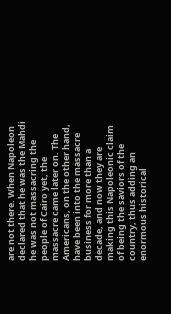are not there. When Napoleon declared that he was the Mahdi he was not massacring the people of Cairo yet, the massacre came later on. The Americans, on the other hand, have been into the massacre business for more than a decade, and now they are making this Napoleonic claim of being the saviors of the country, thus adding an enormous historical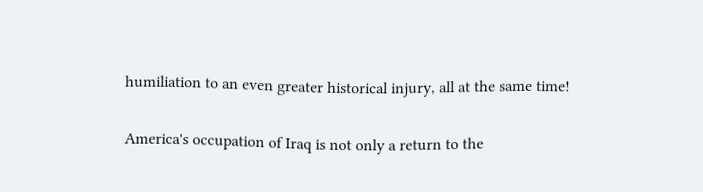humiliation to an even greater historical injury, all at the same time!

America's occupation of Iraq is not only a return to the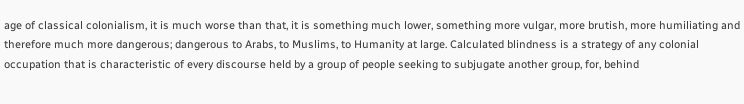age of classical colonialism, it is much worse than that, it is something much lower, something more vulgar, more brutish, more humiliating and therefore much more dangerous; dangerous to Arabs, to Muslims, to Humanity at large. Calculated blindness is a strategy of any colonial occupation that is characteristic of every discourse held by a group of people seeking to subjugate another group, for, behind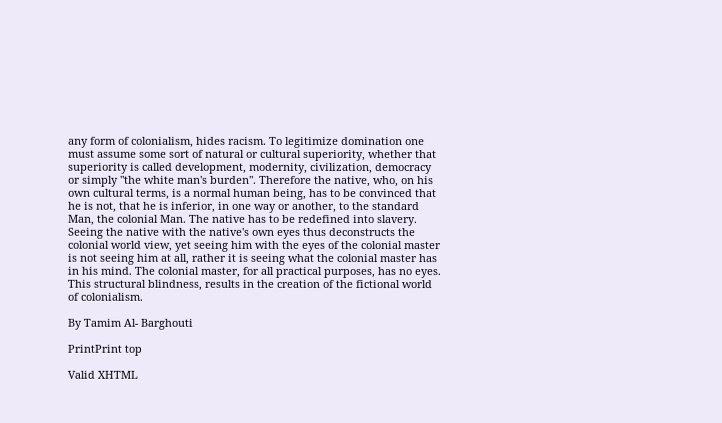any form of colonialism, hides racism. To legitimize domination one must assume some sort of natural or cultural superiority, whether that superiority is called development, modernity, civilization, democracy or simply "the white man's burden". Therefore the native, who, on his own cultural terms, is a normal human being, has to be convinced that he is not, that he is inferior, in one way or another, to the standard Man, the colonial Man. The native has to be redefined into slavery. Seeing the native with the native's own eyes thus deconstructs the colonial world view, yet seeing him with the eyes of the colonial master is not seeing him at all, rather it is seeing what the colonial master has in his mind. The colonial master, for all practical purposes, has no eyes. This structural blindness, results in the creation of the fictional world of colonialism.

By Tamim Al- Barghouti

PrintPrint top

Valid XHTML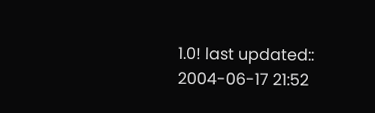1.0! last updated:: 2004-06-17 21:52